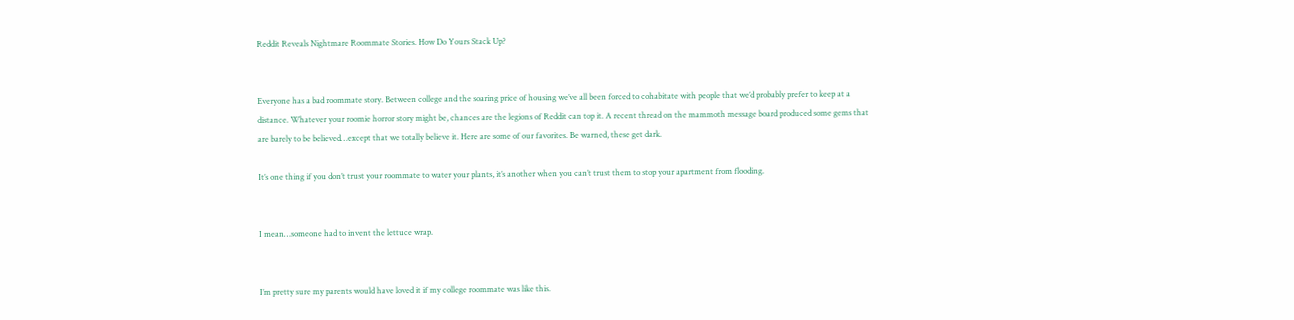Reddit Reveals Nightmare Roommate Stories. How Do Yours Stack Up?


Everyone has a bad roommate story. Between college and the soaring price of housing we’ve all been forced to cohabitate with people that we’d probably prefer to keep at a distance. Whatever your roomie horror story might be, chances are the legions of Reddit can top it. A recent thread on the mammoth message board produced some gems that are barely to be believed…except that we totally believe it. Here are some of our favorites. Be warned, these get dark.

It’s one thing if you don’t trust your roommate to water your plants, it’s another when you can’t trust them to stop your apartment from flooding.


I mean…someone had to invent the lettuce wrap.


I’m pretty sure my parents would have loved it if my college roommate was like this.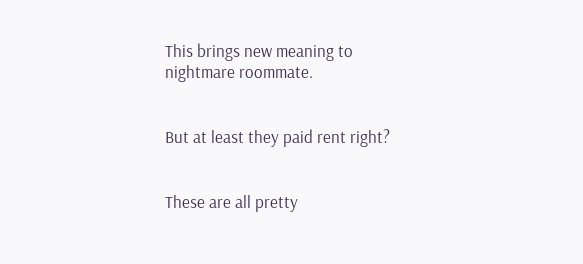This brings new meaning to nightmare roommate.


But at least they paid rent right?


These are all pretty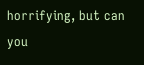horrifying, but can you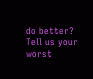do better? Tell us your worst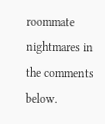roommate nightmares in the comments below.